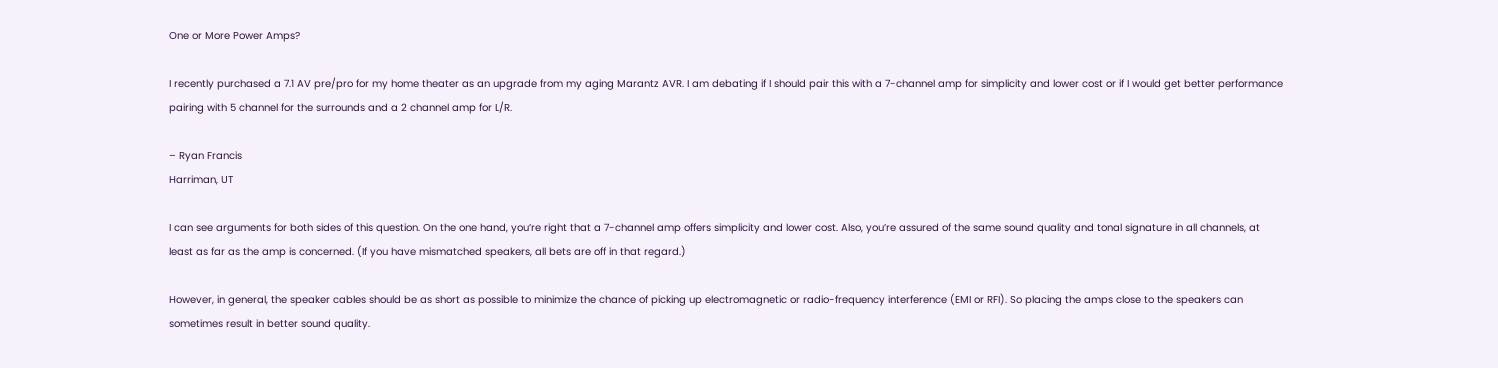One or More Power Amps?

I recently purchased a 7.1 AV pre/pro for my home theater as an upgrade from my aging Marantz AVR. I am debating if I should pair this with a 7-channel amp for simplicity and lower cost or if I would get better performance pairing with 5 channel for the surrounds and a 2 channel amp for L/R.

– Ryan Francis
Harriman, UT

I can see arguments for both sides of this question. On the one hand, you’re right that a 7-channel amp offers simplicity and lower cost. Also, you’re assured of the same sound quality and tonal signature in all channels, at least as far as the amp is concerned. (If you have mismatched speakers, all bets are off in that regard.)

However, in general, the speaker cables should be as short as possible to minimize the chance of picking up electromagnetic or radio-frequency interference (EMI or RFI). So placing the amps close to the speakers can sometimes result in better sound quality.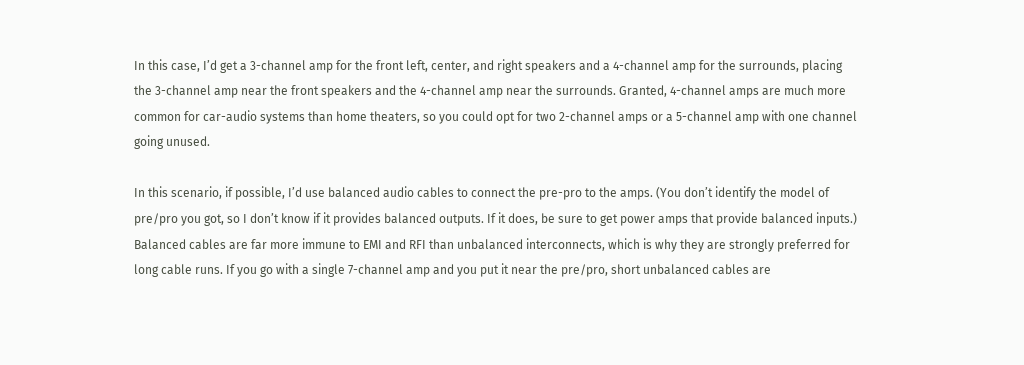In this case, I’d get a 3-channel amp for the front left, center, and right speakers and a 4-channel amp for the surrounds, placing the 3-channel amp near the front speakers and the 4-channel amp near the surrounds. Granted, 4-channel amps are much more common for car-audio systems than home theaters, so you could opt for two 2-channel amps or a 5-channel amp with one channel going unused.

In this scenario, if possible, I’d use balanced audio cables to connect the pre-pro to the amps. (You don’t identify the model of pre/pro you got, so I don’t know if it provides balanced outputs. If it does, be sure to get power amps that provide balanced inputs.) Balanced cables are far more immune to EMI and RFI than unbalanced interconnects, which is why they are strongly preferred for long cable runs. If you go with a single 7-channel amp and you put it near the pre/pro, short unbalanced cables are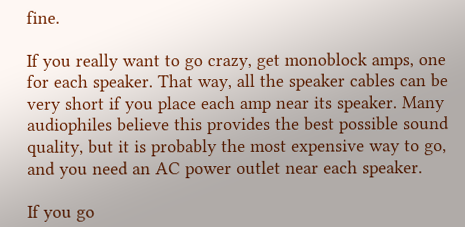fine.

If you really want to go crazy, get monoblock amps, one for each speaker. That way, all the speaker cables can be very short if you place each amp near its speaker. Many audiophiles believe this provides the best possible sound quality, but it is probably the most expensive way to go, and you need an AC power outlet near each speaker.

If you go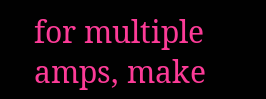for multiple amps, make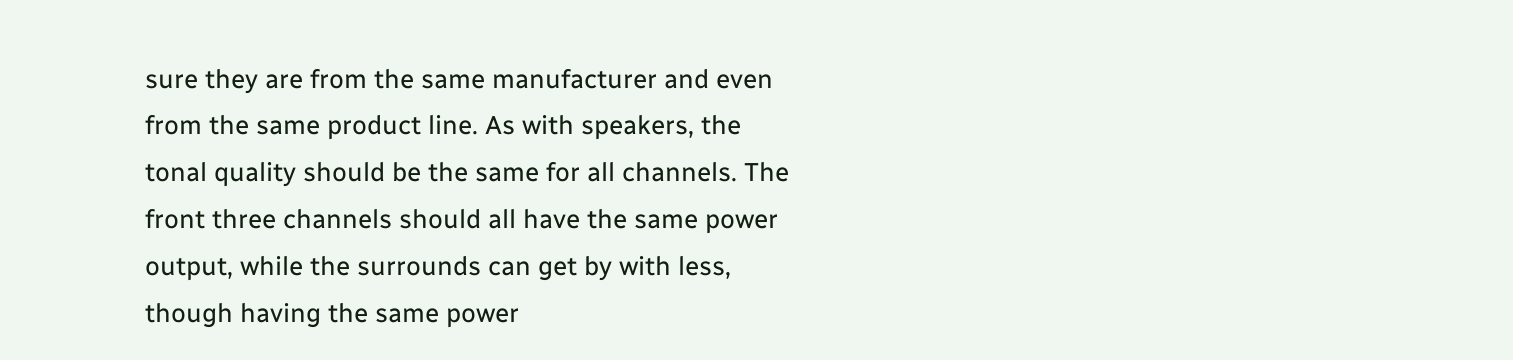sure they are from the same manufacturer and even from the same product line. As with speakers, the tonal quality should be the same for all channels. The front three channels should all have the same power output, while the surrounds can get by with less, though having the same power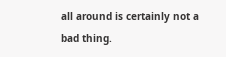all around is certainly not a bad thing.